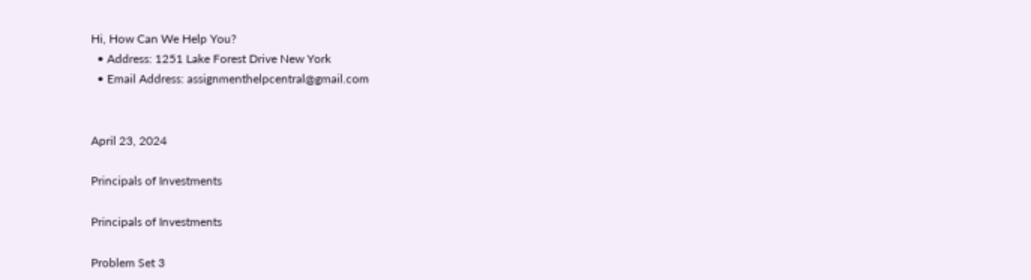Hi, How Can We Help You?
  • Address: 1251 Lake Forest Drive New York
  • Email Address: assignmenthelpcentral@gmail.com


April 23, 2024

Principals of Investments

Principals of Investments

Problem Set 3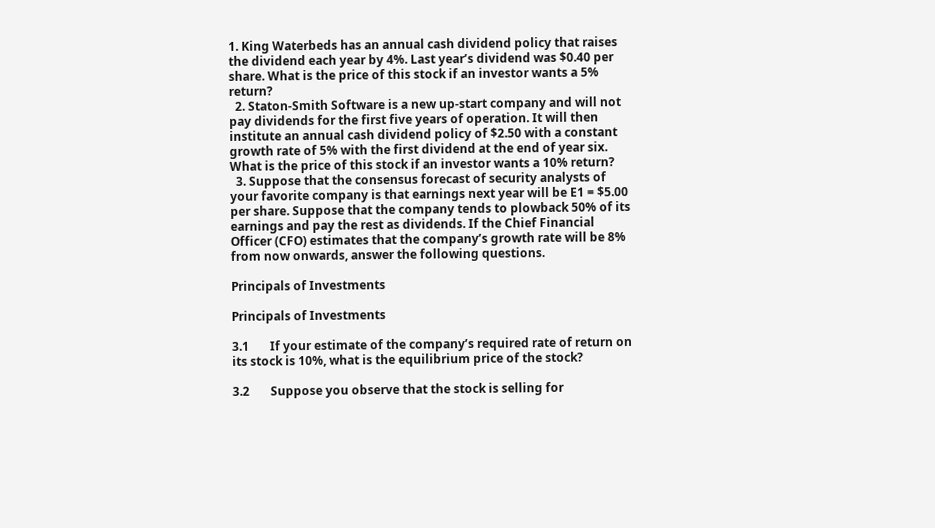1. King Waterbeds has an annual cash dividend policy that raises the dividend each year by 4%. Last year’s dividend was $0.40 per share. What is the price of this stock if an investor wants a 5% return?
  2. Staton-Smith Software is a new up-start company and will not pay dividends for the first five years of operation. It will then institute an annual cash dividend policy of $2.50 with a constant growth rate of 5% with the first dividend at the end of year six. What is the price of this stock if an investor wants a 10% return?
  3. Suppose that the consensus forecast of security analysts of your favorite company is that earnings next year will be E1 = $5.00 per share. Suppose that the company tends to plowback 50% of its earnings and pay the rest as dividends. If the Chief Financial Officer (CFO) estimates that the company’s growth rate will be 8% from now onwards, answer the following questions.

Principals of Investments

Principals of Investments

3.1       If your estimate of the company’s required rate of return on its stock is 10%, what is the equilibrium price of the stock?

3.2       Suppose you observe that the stock is selling for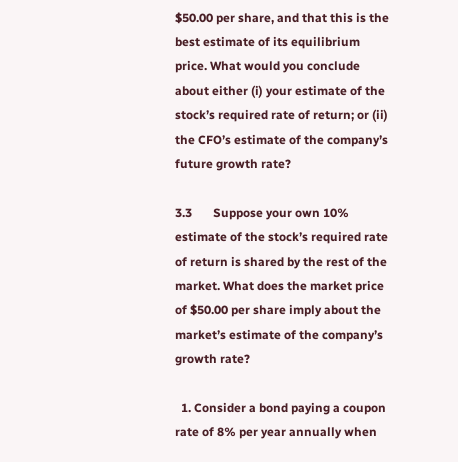$50.00 per share, and that this is the best estimate of its equilibrium price. What would you conclude about either (i) your estimate of the stock’s required rate of return; or (ii) the CFO’s estimate of the company’s future growth rate?

3.3       Suppose your own 10% estimate of the stock’s required rate of return is shared by the rest of the market. What does the market price of $50.00 per share imply about the market’s estimate of the company’s growth rate?

  1. Consider a bond paying a coupon rate of 8% per year annually when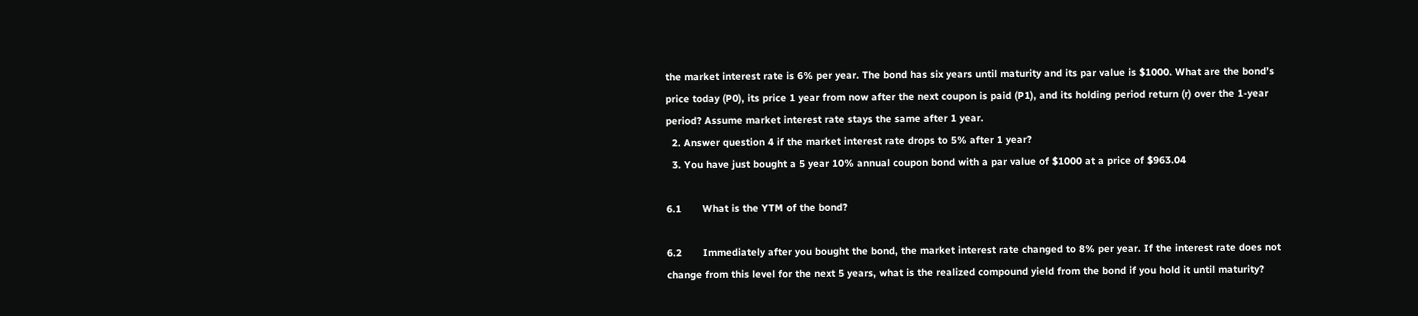the market interest rate is 6% per year. The bond has six years until maturity and its par value is $1000. What are the bond’s price today (P0), its price 1 year from now after the next coupon is paid (P1), and its holding period return (r) over the 1-year period? Assume market interest rate stays the same after 1 year.
  2. Answer question 4 if the market interest rate drops to 5% after 1 year?
  3. You have just bought a 5 year 10% annual coupon bond with a par value of $1000 at a price of $963.04

6.1       What is the YTM of the bond?

6.2       Immediately after you bought the bond, the market interest rate changed to 8% per year. If the interest rate does not change from this level for the next 5 years, what is the realized compound yield from the bond if you hold it until maturity?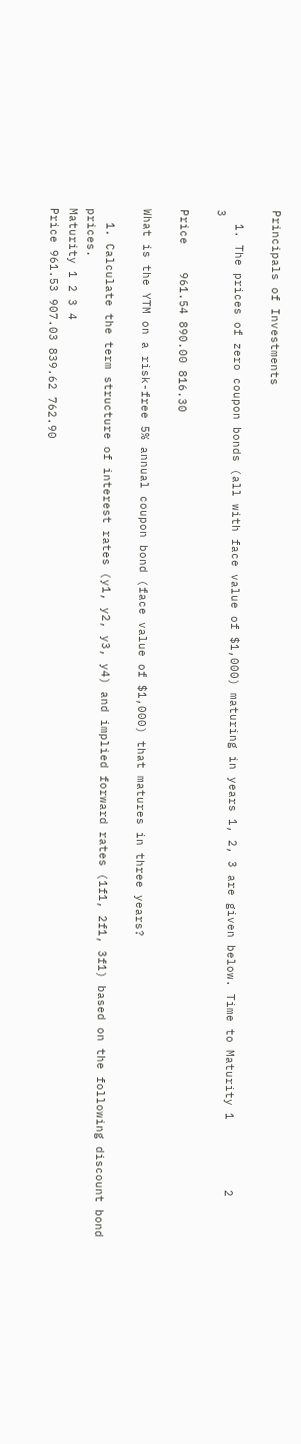Principals of Investments

  1. The prices of zero coupon bonds (all with face value of $1,000) maturing in years 1, 2, 3 are given below. Time to Maturity 1          2          3

Price    961.54 890.00 816.30

What is the YTM on a risk-free 5% annual coupon bond (face value of $1,000) that matures in three years?

  1. Calculate the term structure of interest rates (y1, y2, y3, y4) and implied forward rates (1f1, 2f1, 3f1) based on the following discount bond prices.
Maturity 1 2 3 4
Price 961.53 907.03 839.62 762.90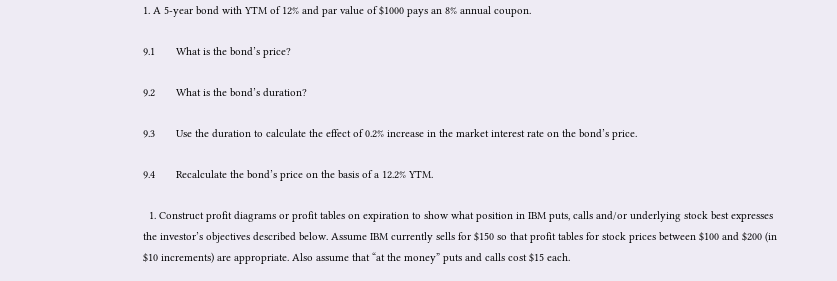1. A 5-year bond with YTM of 12% and par value of $1000 pays an 8% annual coupon.

9.1       What is the bond’s price?

9.2       What is the bond’s duration?

9.3       Use the duration to calculate the effect of 0.2% increase in the market interest rate on the bond’s price.

9.4       Recalculate the bond’s price on the basis of a 12.2% YTM.

  1. Construct profit diagrams or profit tables on expiration to show what position in IBM puts, calls and/or underlying stock best expresses the investor’s objectives described below. Assume IBM currently sells for $150 so that profit tables for stock prices between $100 and $200 (in $10 increments) are appropriate. Also assume that “at the money” puts and calls cost $15 each.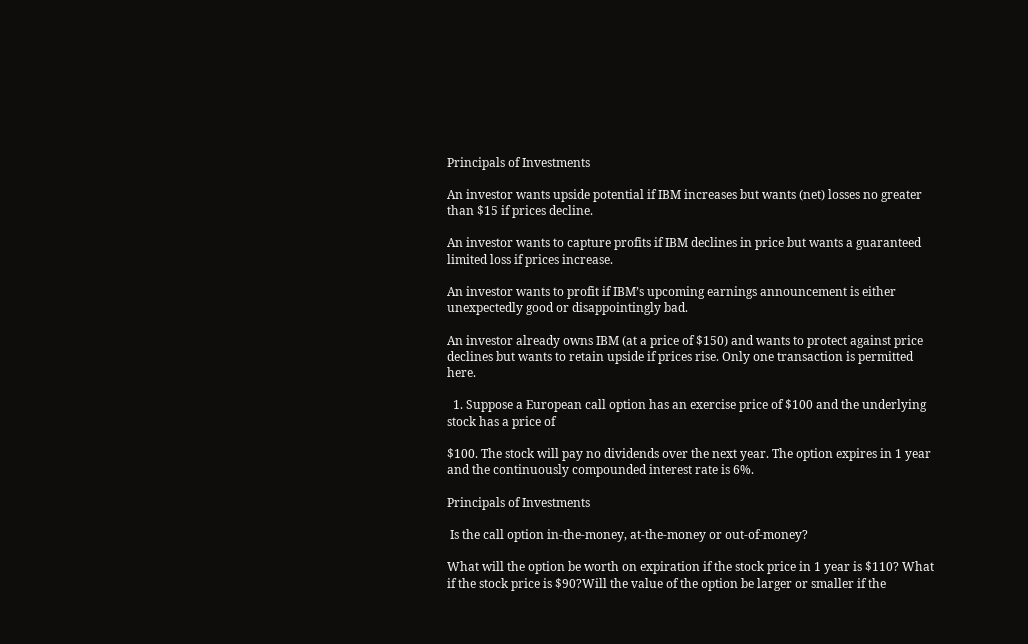Principals of Investments

An investor wants upside potential if IBM increases but wants (net) losses no greater than $15 if prices decline.

An investor wants to capture profits if IBM declines in price but wants a guaranteed limited loss if prices increase.

An investor wants to profit if IBM’s upcoming earnings announcement is either unexpectedly good or disappointingly bad.

An investor already owns IBM (at a price of $150) and wants to protect against price declines but wants to retain upside if prices rise. Only one transaction is permitted here.

  1. Suppose a European call option has an exercise price of $100 and the underlying stock has a price of

$100. The stock will pay no dividends over the next year. The option expires in 1 year and the continuously compounded interest rate is 6%.

Principals of Investments

 Is the call option in-the-money, at-the-money or out-of-money?

What will the option be worth on expiration if the stock price in 1 year is $110? What if the stock price is $90?Will the value of the option be larger or smaller if the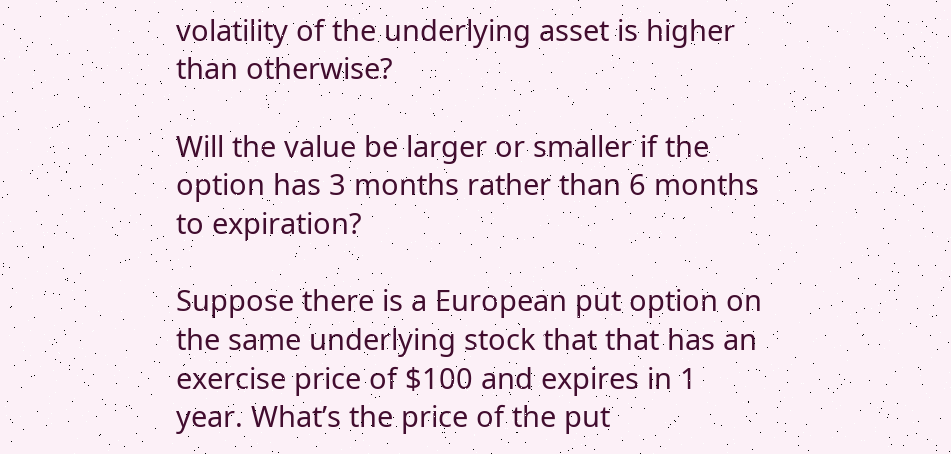volatility of the underlying asset is higher than otherwise?

Will the value be larger or smaller if the option has 3 months rather than 6 months to expiration?

Suppose there is a European put option on the same underlying stock that that has an exercise price of $100 and expires in 1 year. What’s the price of the put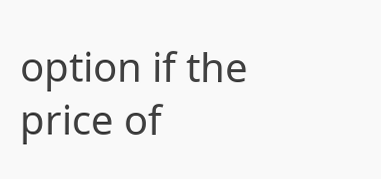option if the price of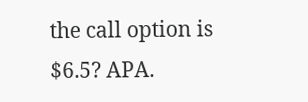the call option is $6.5? APA.